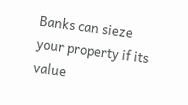Banks can sieze your property if its value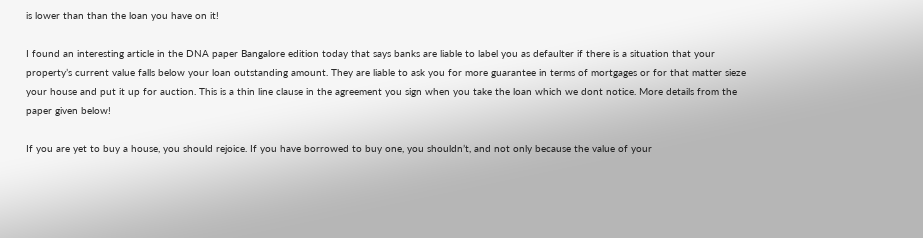is lower than than the loan you have on it!

I found an interesting article in the DNA paper Bangalore edition today that says banks are liable to label you as defaulter if there is a situation that your property’s current value falls below your loan outstanding amount. They are liable to ask you for more guarantee in terms of mortgages or for that matter sieze your house and put it up for auction. This is a thin line clause in the agreement you sign when you take the loan which we dont notice. More details from the paper given below!

If you are yet to buy a house, you should rejoice. If you have borrowed to buy one, you shouldn’t, and not only because the value of your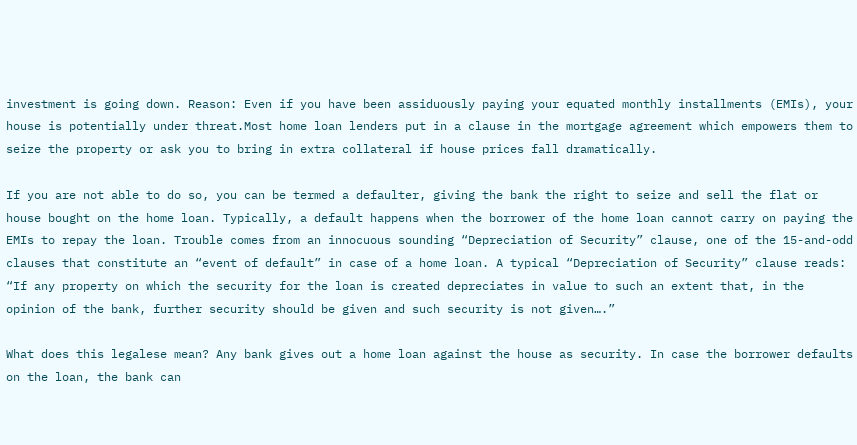investment is going down. Reason: Even if you have been assiduously paying your equated monthly installments (EMIs), your house is potentially under threat.Most home loan lenders put in a clause in the mortgage agreement which empowers them to seize the property or ask you to bring in extra collateral if house prices fall dramatically.

If you are not able to do so, you can be termed a defaulter, giving the bank the right to seize and sell the flat or house bought on the home loan. Typically, a default happens when the borrower of the home loan cannot carry on paying the EMIs to repay the loan. Trouble comes from an innocuous sounding “Depreciation of Security” clause, one of the 15-and-odd clauses that constitute an “event of default” in case of a home loan. A typical “Depreciation of Security” clause reads: “If any property on which the security for the loan is created depreciates in value to such an extent that, in the opinion of the bank, further security should be given and such security is not given….”

What does this legalese mean? Any bank gives out a home loan against the house as security. In case the borrower defaults on the loan, the bank can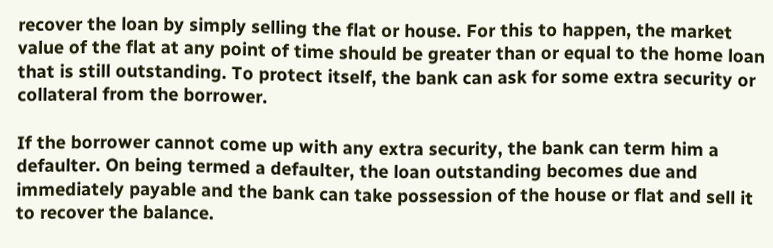recover the loan by simply selling the flat or house. For this to happen, the market value of the flat at any point of time should be greater than or equal to the home loan that is still outstanding. To protect itself, the bank can ask for some extra security or collateral from the borrower.

If the borrower cannot come up with any extra security, the bank can term him a defaulter. On being termed a defaulter, the loan outstanding becomes due and immediately payable and the bank can take possession of the house or flat and sell it to recover the balance.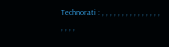Technorati : , , , , , , , , , , , , , , , , , , ,